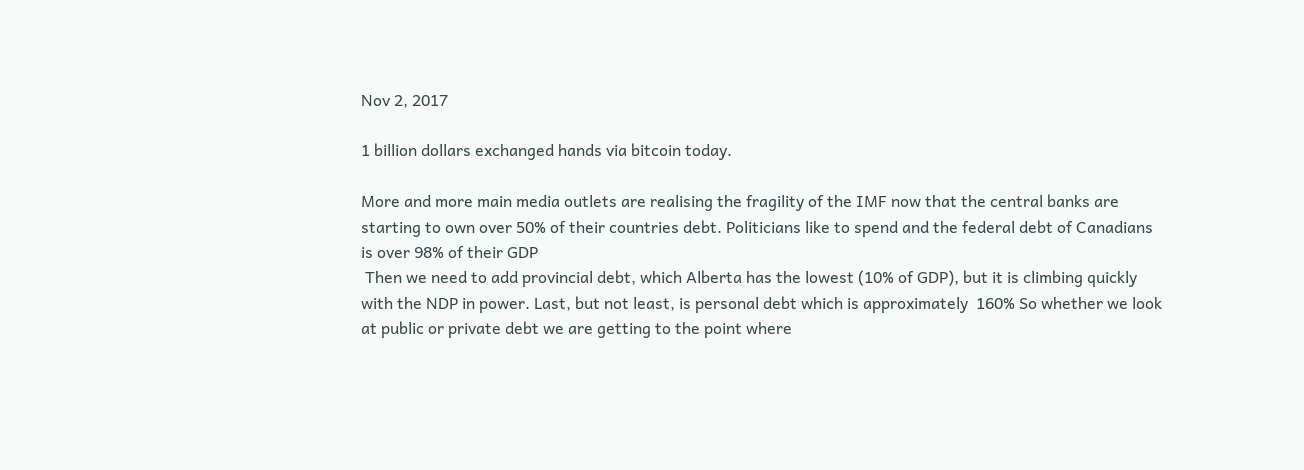Nov 2, 2017

1 billion dollars exchanged hands via bitcoin today.

More and more main media outlets are realising the fragility of the IMF now that the central banks are starting to own over 50% of their countries debt. Politicians like to spend and the federal debt of Canadians is over 98% of their GDP
 Then we need to add provincial debt, which Alberta has the lowest (10% of GDP), but it is climbing quickly with the NDP in power. Last, but not least, is personal debt which is approximately  160% So whether we look at public or private debt we are getting to the point where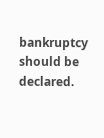bankruptcy should be declared.